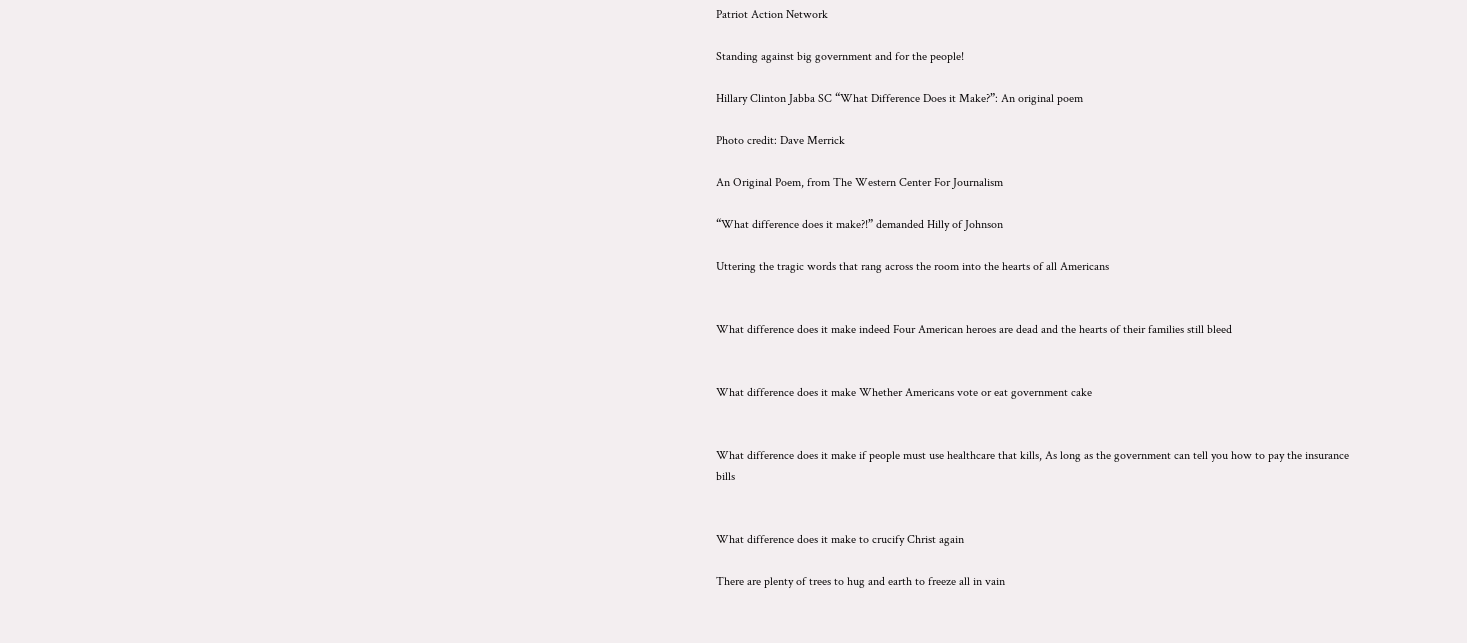Patriot Action Network

Standing against big government and for the people!

Hillary Clinton Jabba SC “What Difference Does it Make?”: An original poem

Photo credit: Dave Merrick

An Original Poem, from The Western Center For Journalism

“What difference does it make?!” demanded Hilly of Johnson

Uttering the tragic words that rang across the room into the hearts of all Americans


What difference does it make indeed Four American heroes are dead and the hearts of their families still bleed


What difference does it make Whether Americans vote or eat government cake


What difference does it make if people must use healthcare that kills, As long as the government can tell you how to pay the insurance bills


What difference does it make to crucify Christ again

There are plenty of trees to hug and earth to freeze all in vain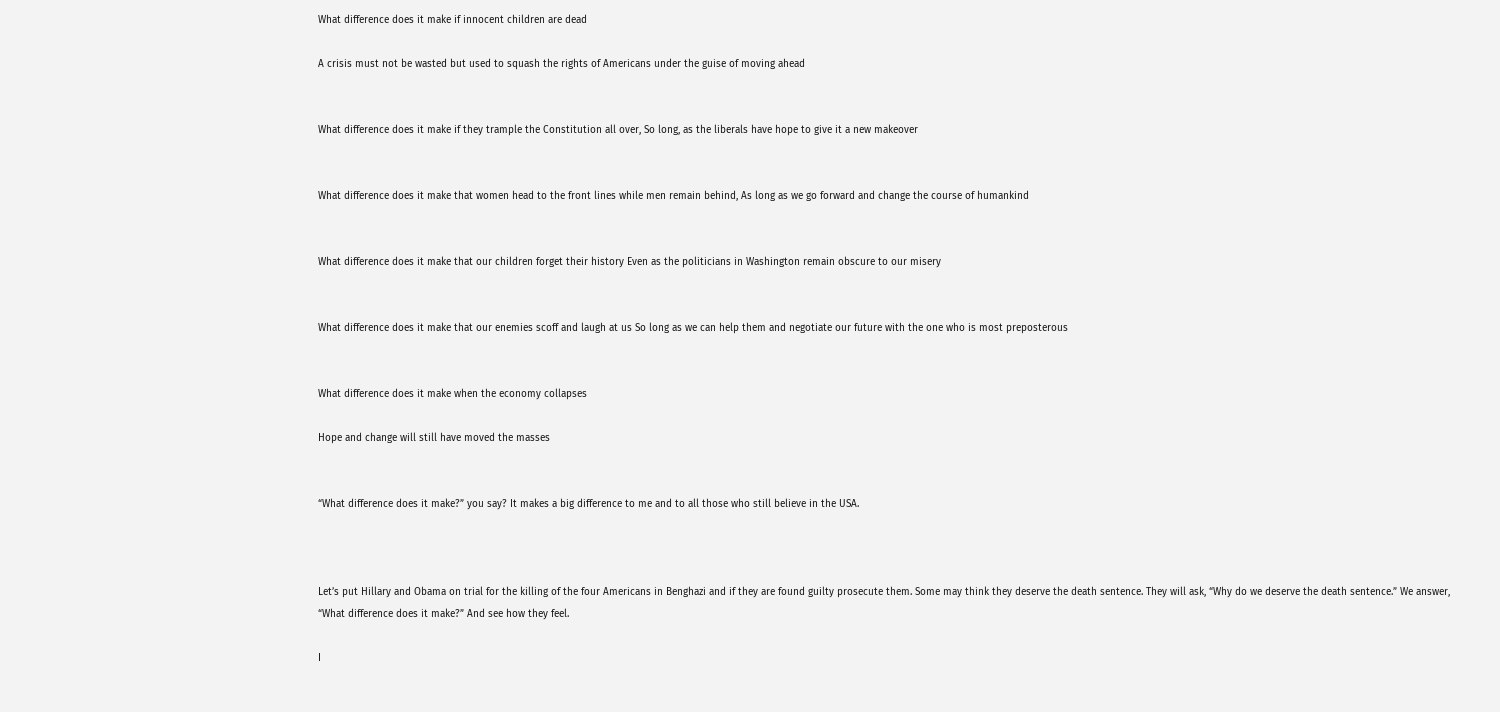What difference does it make if innocent children are dead

A crisis must not be wasted but used to squash the rights of Americans under the guise of moving ahead


What difference does it make if they trample the Constitution all over, So long, as the liberals have hope to give it a new makeover


What difference does it make that women head to the front lines while men remain behind, As long as we go forward and change the course of humankind


What difference does it make that our children forget their history Even as the politicians in Washington remain obscure to our misery


What difference does it make that our enemies scoff and laugh at us So long as we can help them and negotiate our future with the one who is most preposterous


What difference does it make when the economy collapses

Hope and change will still have moved the masses


“What difference does it make?” you say? It makes a big difference to me and to all those who still believe in the USA.



Let’s put Hillary and Obama on trial for the killing of the four Americans in Benghazi and if they are found guilty prosecute them. Some may think they deserve the death sentence. They will ask, “Why do we deserve the death sentence.” We answer, “What difference does it make?” And see how they feel.

I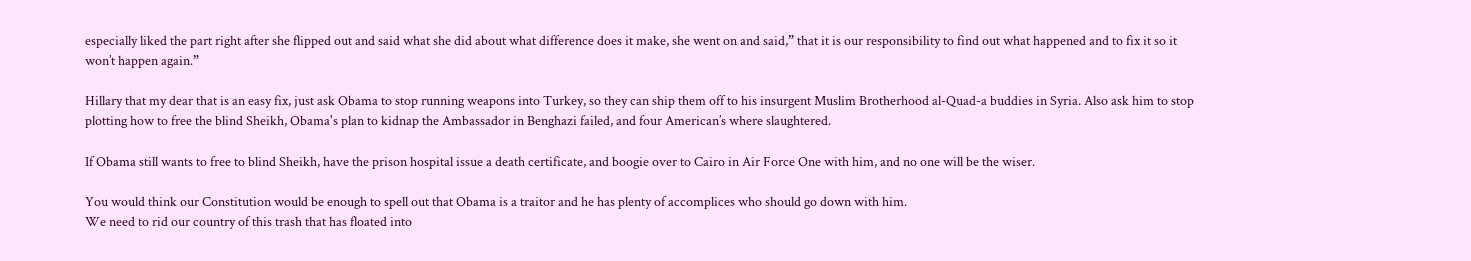especially liked the part right after she flipped out and said what she did about what difference does it make, she went on and said,” that it is our responsibility to find out what happened and to fix it so it won’t happen again.”

Hillary that my dear that is an easy fix, just ask Obama to stop running weapons into Turkey, so they can ship them off to his insurgent Muslim Brotherhood al-Quad-a buddies in Syria. Also ask him to stop plotting how to free the blind Sheikh, Obama's plan to kidnap the Ambassador in Benghazi failed, and four American’s where slaughtered.

If Obama still wants to free to blind Sheikh, have the prison hospital issue a death certificate, and boogie over to Cairo in Air Force One with him, and no one will be the wiser.

You would think our Constitution would be enough to spell out that Obama is a traitor and he has plenty of accomplices who should go down with him.
We need to rid our country of this trash that has floated into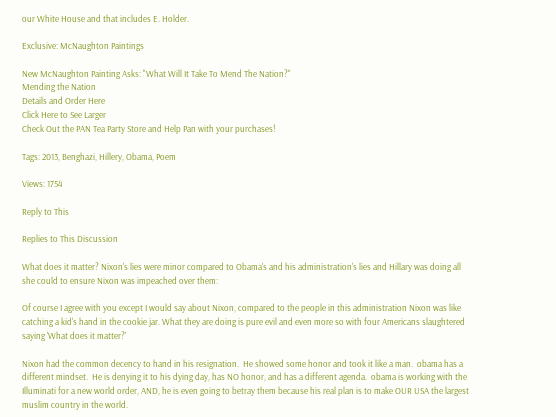our White House and that includes E. Holder.

Exclusive: McNaughton Paintings

New McNaughton Painting Asks: "What Will It Take To Mend The Nation?"
Mending the Nation
Details and Order Here
Click Here to See Larger
Check Out the PAN Tea Party Store and Help Pan with your purchases!

Tags: 2013, Benghazi, Hillery, Obama, Poem

Views: 1754

Reply to This

Replies to This Discussion

What does it matter? Nixon's lies were minor compared to Obama's and his administration's lies and Hillary was doing all she could to ensure Nixon was impeached over them:

Of course I agree with you except I would say about Nixon, compared to the people in this administration Nixon was like catching a kid's hand in the cookie jar. What they are doing is pure evil and even more so with four Americans slaughtered saying 'What does it matter?'

Nixon had the common decency to hand in his resignation.  He showed some honor and took it like a man.  obama has a different mindset.  He is denying it to his dying day, has NO honor, and has a different agenda.  obama is working with the Illuminati for a new world order, AND, he is even going to betray them because his real plan is to make OUR USA the largest muslim country in the world.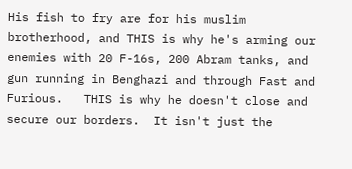His fish to fry are for his muslim brotherhood, and THIS is why he's arming our enemies with 20 F-16s, 200 Abram tanks, and gun running in Benghazi and through Fast and Furious.   THIS is why he doesn't close and secure our borders.  It isn't just the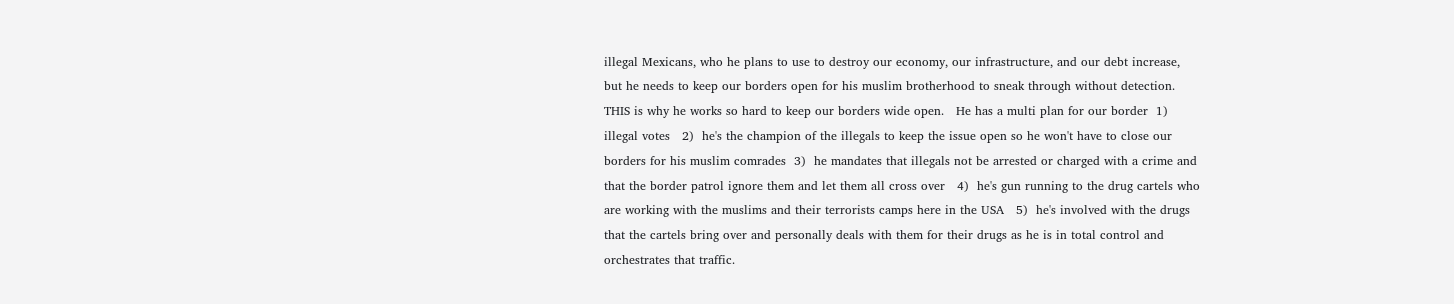illegal Mexicans, who he plans to use to destroy our economy, our infrastructure, and our debt increase, but he needs to keep our borders open for his muslim brotherhood to sneak through without detection.  THIS is why he works so hard to keep our borders wide open.   He has a multi plan for our border  1) illegal votes   2)  he's the champion of the illegals to keep the issue open so he won't have to close our borders for his muslim comrades  3)  he mandates that illegals not be arrested or charged with a crime and that the border patrol ignore them and let them all cross over   4)  he's gun running to the drug cartels who are working with the muslims and their terrorists camps here in the USA   5)  he's involved with the drugs that the cartels bring over and personally deals with them for their drugs as he is in total control and orchestrates that traffic.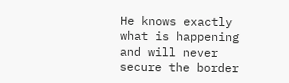He knows exactly what is happening and will never secure the border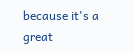because it's a great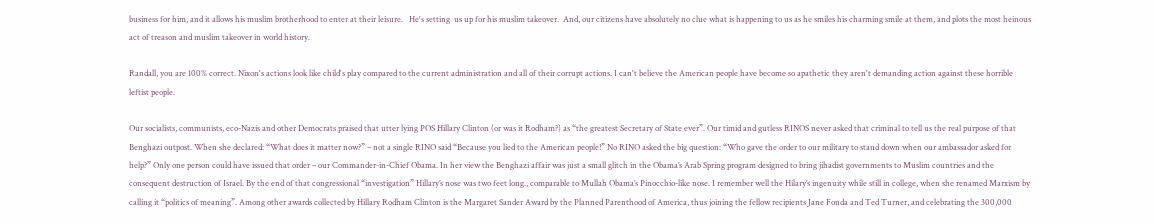business for him, and it allows his muslim brotherhood to enter at their leisure.   He's setting  us up for his muslim takeover.  And, our citizens have absolutely no clue what is happening to us as he smiles his charming smile at them, and plots the most heinous act of treason and muslim takeover in world history.

Randall, you are 100% correct. Nixon's actions look like child's play compared to the current administration and all of their corrupt actions. I can't believe the American people have become so apathetic they aren't demanding action against these horrible leftist people.

Our socialists, communists, eco-Nazis and other Democrats praised that utter lying POS Hillary Clinton (or was it Rodham?) as “the greatest Secretary of State ever”. Our timid and gutless RINOS never asked that criminal to tell us the real purpose of that Benghazi outpost. When she declared: “What does it matter now?” – not a single RINO said “Because you lied to the American people!” No RINO asked the big question: “Who gave the order to our military to stand down when our ambassador asked for help?” Only one person could have issued that order – our Commander-in-Chief Obama. In her view the Benghazi affair was just a small glitch in the Obama’s Arab Spring program designed to bring jihadist governments to Muslim countries and the consequent destruction of Israel. By the end of that congressional “investigation” Hillary’s nose was two feet long., comparable to Mullah Obama’s Pinocchio-like nose. I remember well the Hilary’s ingenuity while still in college, when she renamed Marxism by calling it “politics of meaning”. Among other awards collected by Hillary Rodham Clinton is the Margaret Sander Award by the Planned Parenthood of America, thus joining the fellow recipients Jane Fonda and Ted Turner, and celebrating the 300,000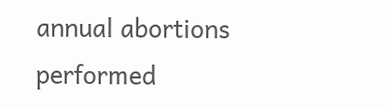annual abortions performed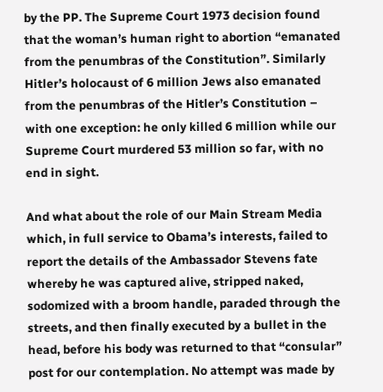by the PP. The Supreme Court 1973 decision found that the woman’s human right to abortion “emanated from the penumbras of the Constitution”. Similarly Hitler’s holocaust of 6 million Jews also emanated from the penumbras of the Hitler’s Constitution – with one exception: he only killed 6 million while our Supreme Court murdered 53 million so far, with no end in sight.

And what about the role of our Main Stream Media which, in full service to Obama’s interests, failed to report the details of the Ambassador Stevens fate whereby he was captured alive, stripped naked, sodomized with a broom handle, paraded through the streets, and then finally executed by a bullet in the head, before his body was returned to that “consular” post for our contemplation. No attempt was made by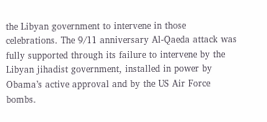the Libyan government to intervene in those celebrations. The 9/11 anniversary Al-Qaeda attack was fully supported through its failure to intervene by the Libyan jihadist government, installed in power by Obama’s active approval and by the US Air Force bombs.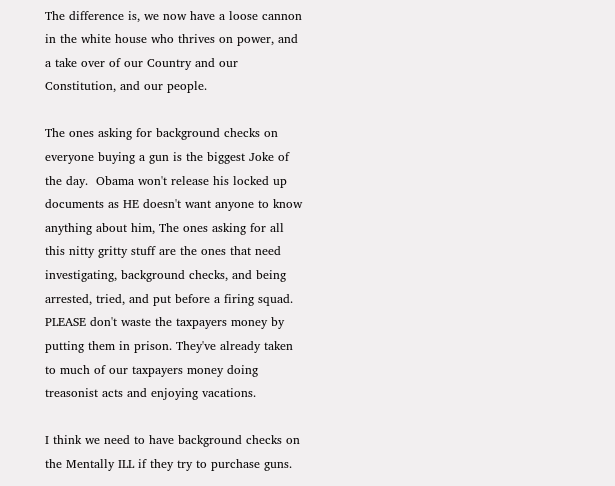The difference is, we now have a loose cannon in the white house who thrives on power, and a take over of our Country and our Constitution, and our people.

The ones asking for background checks on everyone buying a gun is the biggest Joke of the day.  Obama won't release his locked up documents as HE doesn't want anyone to know anything about him, The ones asking for all this nitty gritty stuff are the ones that need investigating, background checks, and being arrested, tried, and put before a firing squad. PLEASE don't waste the taxpayers money by putting them in prison. They've already taken to much of our taxpayers money doing treasonist acts and enjoying vacations.

I think we need to have background checks on the Mentally ILL if they try to purchase guns.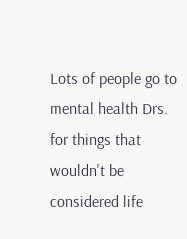Lots of people go to mental health Drs. for things that wouldn't be considered life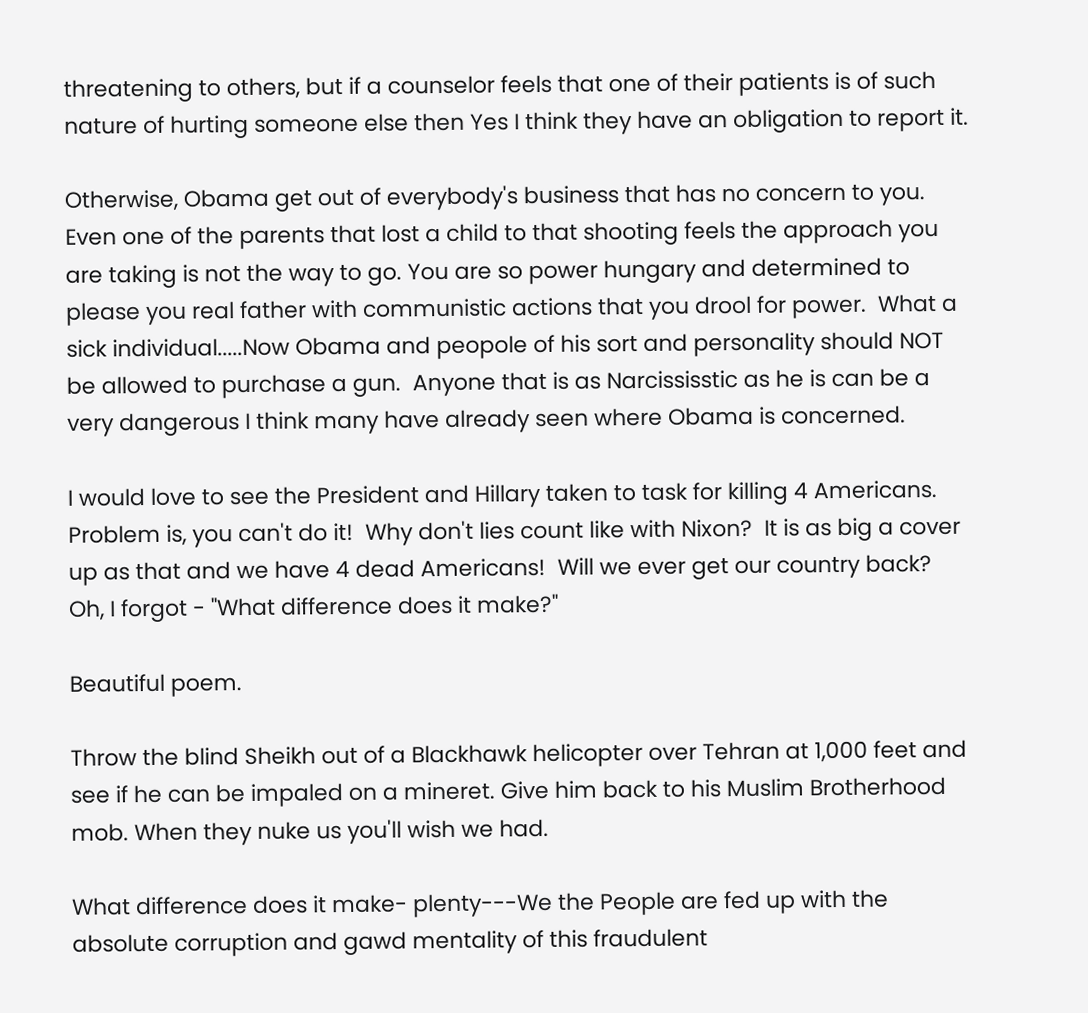threatening to others, but if a counselor feels that one of their patients is of such nature of hurting someone else then Yes I think they have an obligation to report it.

Otherwise, Obama get out of everybody's business that has no concern to you.  Even one of the parents that lost a child to that shooting feels the approach you are taking is not the way to go. You are so power hungary and determined to please you real father with communistic actions that you drool for power.  What a sick individual.....Now Obama and peopole of his sort and personality should NOT be allowed to purchase a gun.  Anyone that is as Narcississtic as he is can be a very dangerous I think many have already seen where Obama is concerned.

I would love to see the President and Hillary taken to task for killing 4 Americans.  Problem is, you can't do it!  Why don't lies count like with Nixon?  It is as big a cover up as that and we have 4 dead Americans!  Will we ever get our country back?  Oh, I forgot - "What difference does it make?"

Beautiful poem.

Throw the blind Sheikh out of a Blackhawk helicopter over Tehran at 1,000 feet and see if he can be impaled on a mineret. Give him back to his Muslim Brotherhood mob. When they nuke us you'll wish we had.

What difference does it make- plenty---We the People are fed up with the absolute corruption and gawd mentality of this fraudulent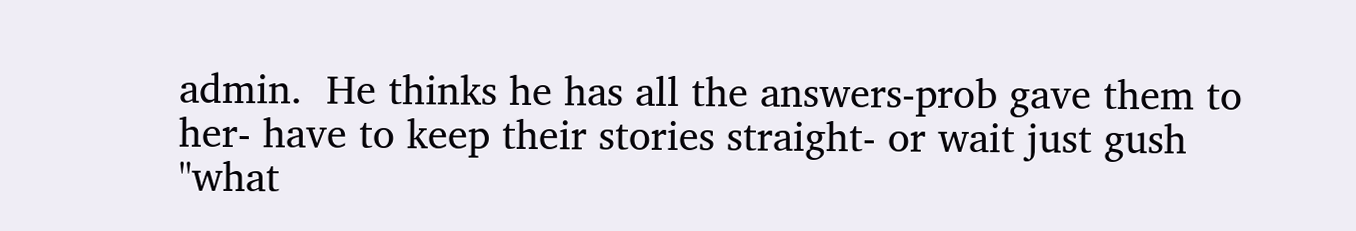admin.  He thinks he has all the answers-prob gave them to her- have to keep their stories straight- or wait just gush "what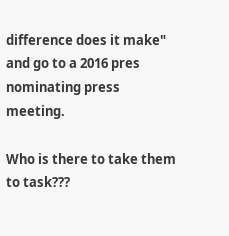difference does it make" and go to a 2016 pres nominating press meeting.

Who is there to take them to task???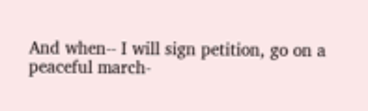And when-- I will sign petition, go on a peaceful march-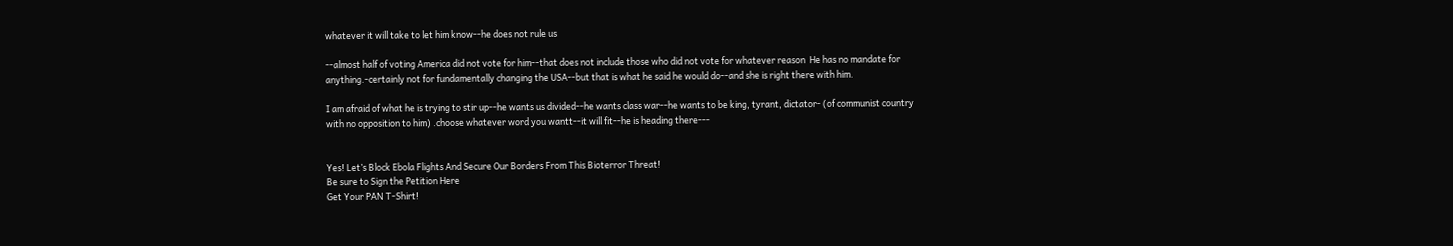whatever it will take to let him know--he does not rule us

--almost half of voting America did not vote for him--that does not include those who did not vote for whatever reason  He has no mandate for anything.-certainly not for fundamentally changing the USA--but that is what he said he would do--and she is right there with him.

I am afraid of what he is trying to stir up--he wants us divided--he wants class war--he wants to be king, tyrant, dictator- (of communist country with no opposition to him) .choose whatever word you wantt--it will fit--he is heading there---


Yes! Let’s Block Ebola Flights And Secure Our Borders From This Bioterror Threat!
Be sure to Sign the Petition Here
Get Your PAN T-Shirt!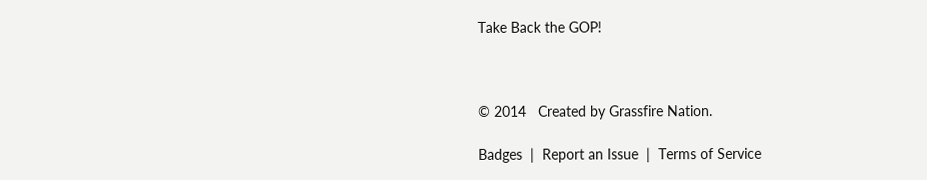Take Back the GOP!



© 2014   Created by Grassfire Nation.

Badges  |  Report an Issue  |  Terms of Service